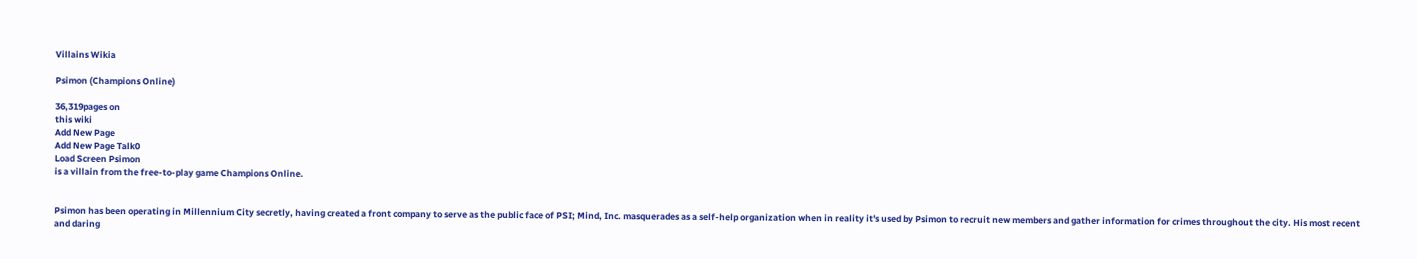Villains Wikia

Psimon (Champions Online)

36,319pages on
this wiki
Add New Page
Add New Page Talk0
Load Screen Psimon
is a villain from the free-to-play game Champions Online.


Psimon has been operating in Millennium City secretly, having created a front company to serve as the public face of PSI; Mind, Inc. masquerades as a self-help organization when in reality it's used by Psimon to recruit new members and gather information for crimes throughout the city. His most recent and daring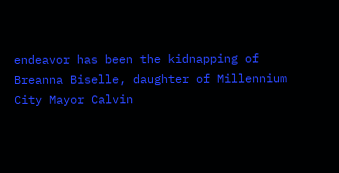endeavor has been the kidnapping of Breanna Biselle, daughter of Millennium City Mayor Calvin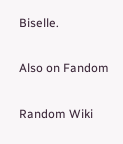Biselle.

Also on Fandom

Random Wiki